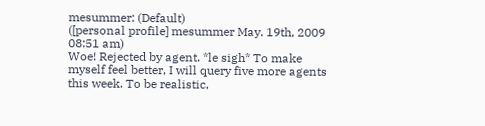mesummer: (Default)
([personal profile] mesummer May. 19th, 2009 08:51 am)
Woe! Rejected by agent. *le sigh* To make myself feel better, I will query five more agents this week. To be realistic,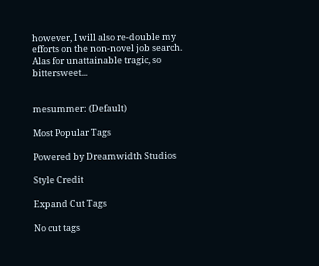however, I will also re-double my efforts on the non-novel job search. Alas for unattainable tragic, so bittersweet...


mesummer: (Default)

Most Popular Tags

Powered by Dreamwidth Studios

Style Credit

Expand Cut Tags

No cut tags